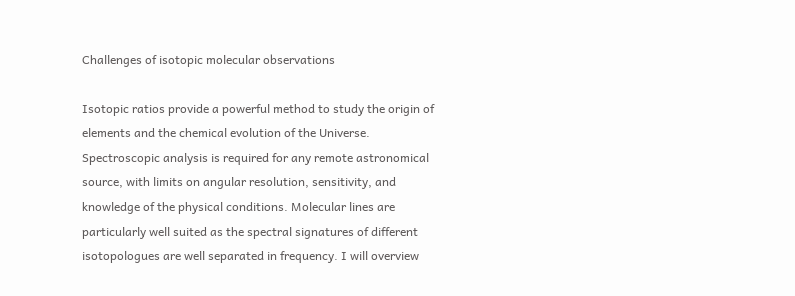Challenges of isotopic molecular observations

Isotopic ratios provide a powerful method to study the origin of elements and the chemical evolution of the Universe. Spectroscopic analysis is required for any remote astronomical source, with limits on angular resolution, sensitivity, and knowledge of the physical conditions. Molecular lines are particularly well suited as the spectral signatures of different isotopologues are well separated in frequency. I will overview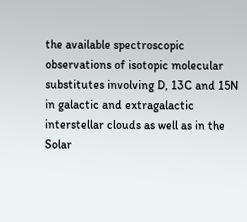the available spectroscopic observations of isotopic molecular substitutes involving D, 13C and 15N in galactic and extragalactic interstellar clouds as well as in the Solar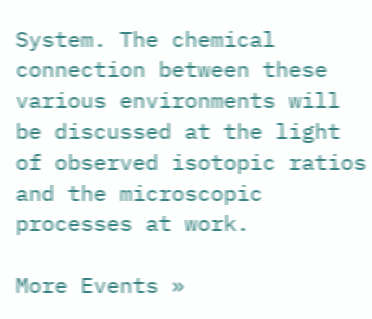System. The chemical connection between these various environments will be discussed at the light of observed isotopic ratios and the microscopic processes at work.

More Events »